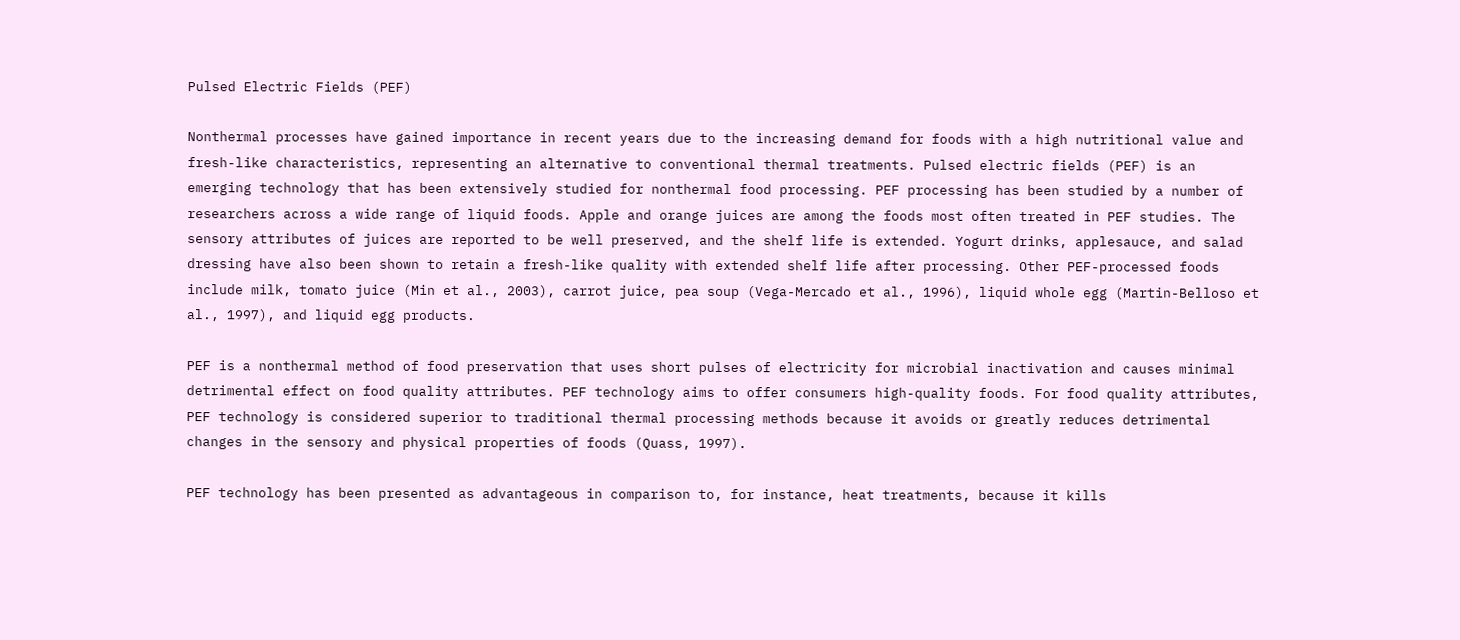Pulsed Electric Fields (PEF)

Nonthermal processes have gained importance in recent years due to the increasing demand for foods with a high nutritional value and fresh-like characteristics, representing an alternative to conventional thermal treatments. Pulsed electric fields (PEF) is an emerging technology that has been extensively studied for nonthermal food processing. PEF processing has been studied by a number of researchers across a wide range of liquid foods. Apple and orange juices are among the foods most often treated in PEF studies. The sensory attributes of juices are reported to be well preserved, and the shelf life is extended. Yogurt drinks, applesauce, and salad dressing have also been shown to retain a fresh-like quality with extended shelf life after processing. Other PEF-processed foods include milk, tomato juice (Min et al., 2003), carrot juice, pea soup (Vega-Mercado et al., 1996), liquid whole egg (Martin-Belloso et al., 1997), and liquid egg products.

PEF is a nonthermal method of food preservation that uses short pulses of electricity for microbial inactivation and causes minimal detrimental effect on food quality attributes. PEF technology aims to offer consumers high-quality foods. For food quality attributes, PEF technology is considered superior to traditional thermal processing methods because it avoids or greatly reduces detrimental changes in the sensory and physical properties of foods (Quass, 1997).

PEF technology has been presented as advantageous in comparison to, for instance, heat treatments, because it kills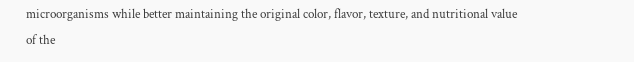microorganisms while better maintaining the original color, flavor, texture, and nutritional value of the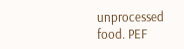unprocessed food. PEF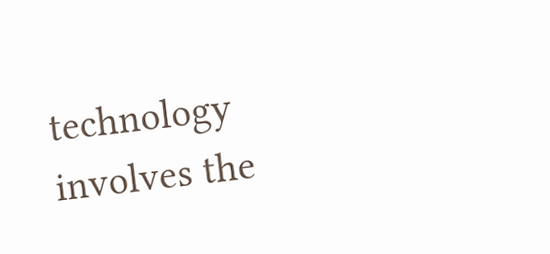technology involves the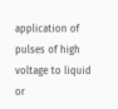application of pulses of high voltage to liquid or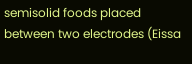semisolid foods placed between two electrodes (Eissa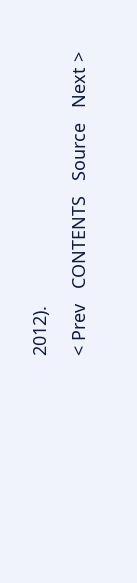2012).

< Prev   CONTENTS   Source   Next >